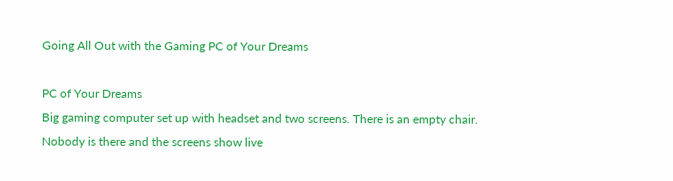Going All Out with the Gaming PC of Your Dreams

PC of Your Dreams
Big gaming computer set up with headset and two screens. There is an empty chair. Nobody is there and the screens show live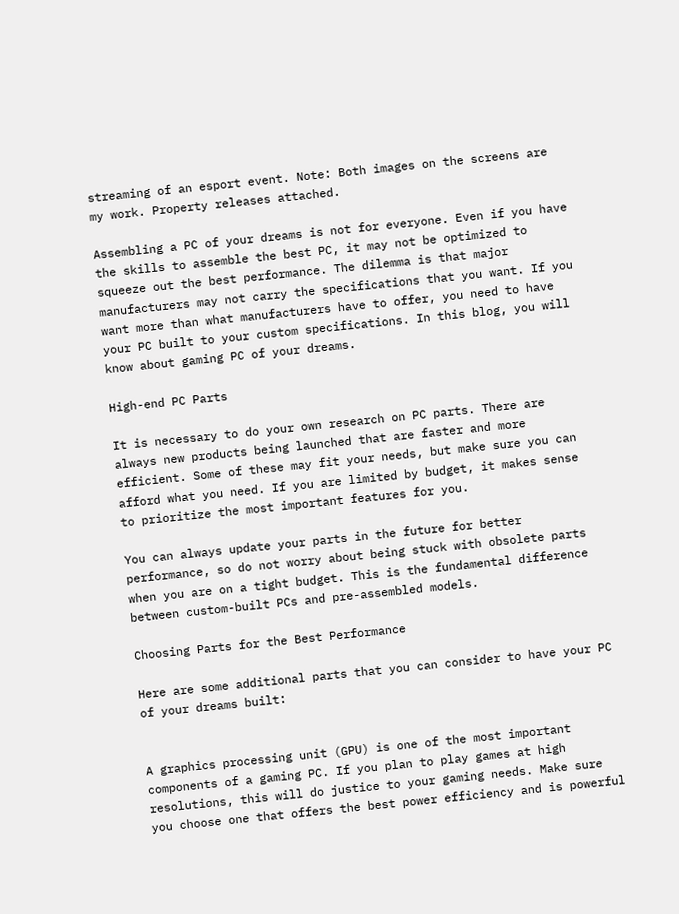streaming of an esport event. Note: Both images on the screens are my work. Property releases attached.

Assembling a PC of your dreams is not for everyone. Even if you have the skills to assemble the best PC, it may not be optimized to squeeze out the best performance. The dilemma is that major manufacturers may not carry the specifications that you want. If you want more than what manufacturers have to offer, you need to have your PC built to your custom specifications. In this blog, you will know about gaming PC of your dreams.

High-end PC Parts

It is necessary to do your own research on PC parts. There are always new products being launched that are faster and more efficient. Some of these may fit your needs, but make sure you can afford what you need. If you are limited by budget, it makes sense to prioritize the most important features for you.

You can always update your parts in the future for better performance, so do not worry about being stuck with obsolete parts when you are on a tight budget. This is the fundamental difference between custom-built PCs and pre-assembled models.

Choosing Parts for the Best Performance

Here are some additional parts that you can consider to have your PC of your dreams built:


A graphics processing unit (GPU) is one of the most important components of a gaming PC. If you plan to play games at high resolutions, this will do justice to your gaming needs. Make sure you choose one that offers the best power efficiency and is powerful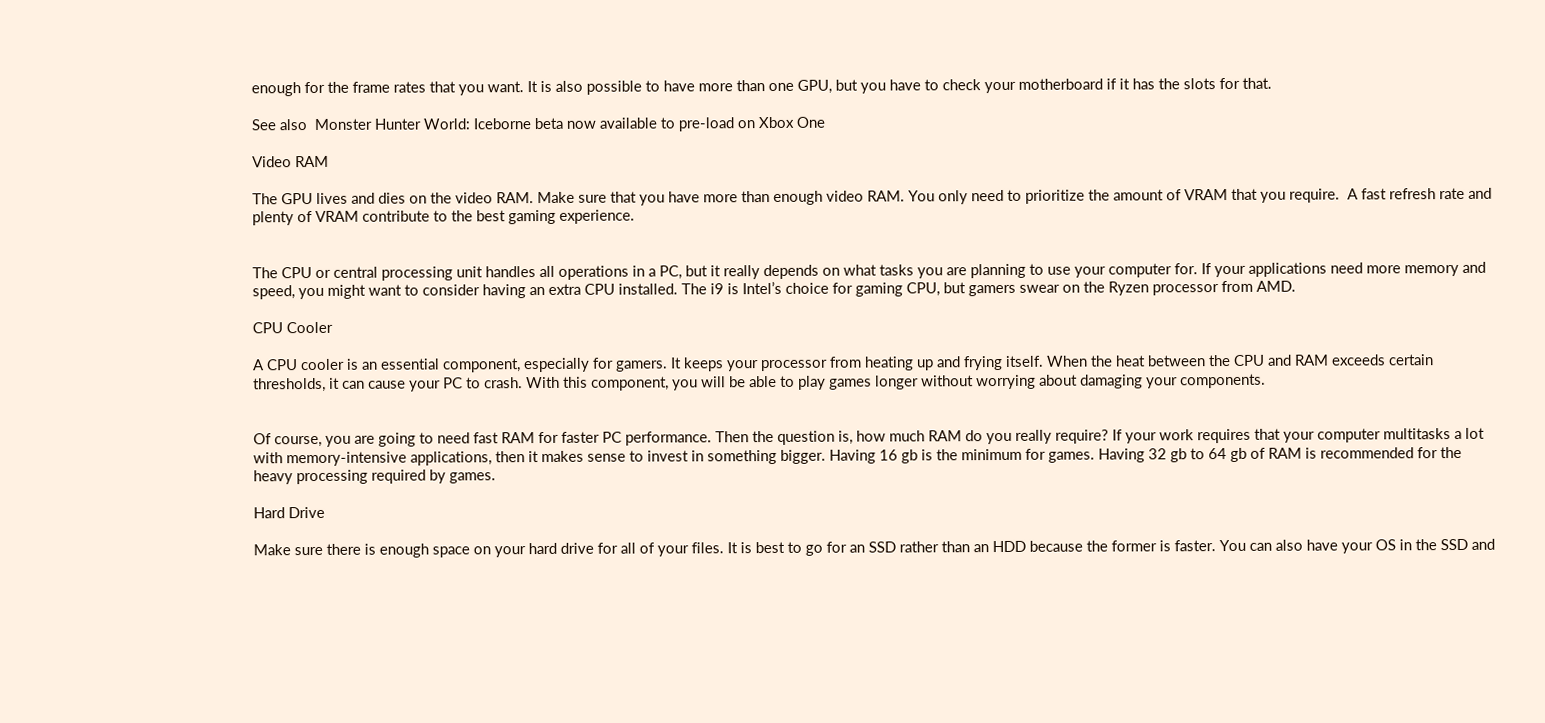enough for the frame rates that you want. It is also possible to have more than one GPU, but you have to check your motherboard if it has the slots for that.

See also  Monster Hunter World: Iceborne beta now available to pre-load on Xbox One

Video RAM

The GPU lives and dies on the video RAM. Make sure that you have more than enough video RAM. You only need to prioritize the amount of VRAM that you require.  A fast refresh rate and plenty of VRAM contribute to the best gaming experience.


The CPU or central processing unit handles all operations in a PC, but it really depends on what tasks you are planning to use your computer for. If your applications need more memory and speed, you might want to consider having an extra CPU installed. The i9 is Intel’s choice for gaming CPU, but gamers swear on the Ryzen processor from AMD.

CPU Cooler

A CPU cooler is an essential component, especially for gamers. It keeps your processor from heating up and frying itself. When the heat between the CPU and RAM exceeds certain thresholds, it can cause your PC to crash. With this component, you will be able to play games longer without worrying about damaging your components.


Of course, you are going to need fast RAM for faster PC performance. Then the question is, how much RAM do you really require? If your work requires that your computer multitasks a lot with memory-intensive applications, then it makes sense to invest in something bigger. Having 16 gb is the minimum for games. Having 32 gb to 64 gb of RAM is recommended for the heavy processing required by games.

Hard Drive

Make sure there is enough space on your hard drive for all of your files. It is best to go for an SSD rather than an HDD because the former is faster. You can also have your OS in the SSD and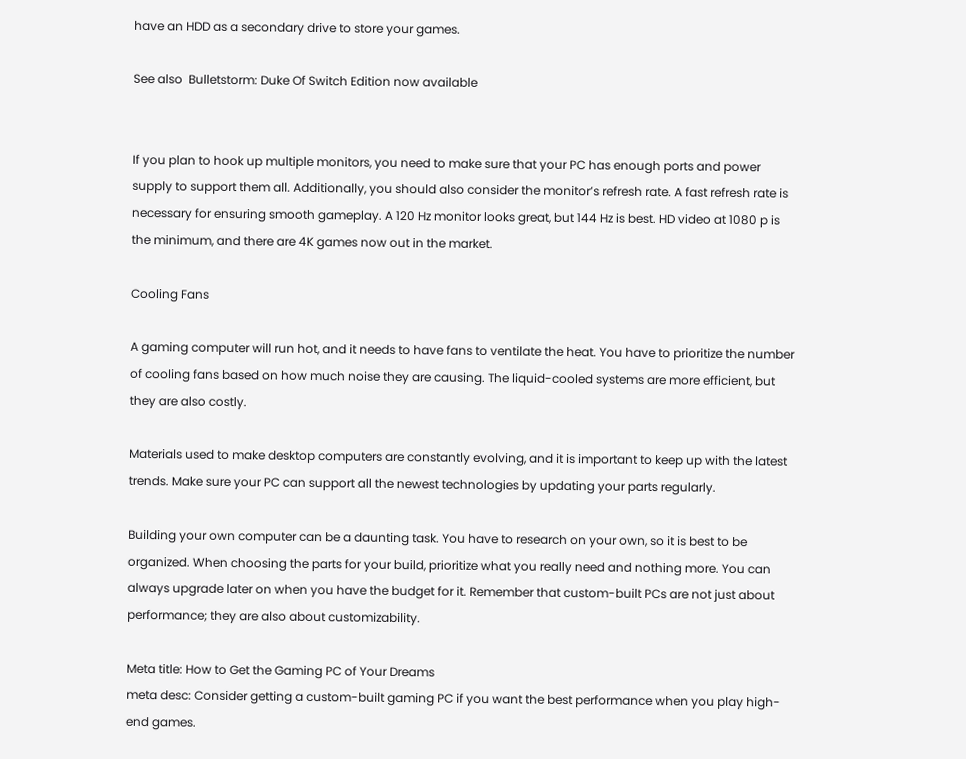have an HDD as a secondary drive to store your games.

See also  Bulletstorm: Duke Of Switch Edition now available


If you plan to hook up multiple monitors, you need to make sure that your PC has enough ports and power supply to support them all. Additionally, you should also consider the monitor’s refresh rate. A fast refresh rate is necessary for ensuring smooth gameplay. A 120 Hz monitor looks great, but 144 Hz is best. HD video at 1080 p is the minimum, and there are 4K games now out in the market.

Cooling Fans

A gaming computer will run hot, and it needs to have fans to ventilate the heat. You have to prioritize the number of cooling fans based on how much noise they are causing. The liquid-cooled systems are more efficient, but they are also costly.

Materials used to make desktop computers are constantly evolving, and it is important to keep up with the latest trends. Make sure your PC can support all the newest technologies by updating your parts regularly.

Building your own computer can be a daunting task. You have to research on your own, so it is best to be organized. When choosing the parts for your build, prioritize what you really need and nothing more. You can always upgrade later on when you have the budget for it. Remember that custom-built PCs are not just about performance; they are also about customizability.

Meta title: How to Get the Gaming PC of Your Dreams
meta desc: Consider getting a custom-built gaming PC if you want the best performance when you play high-end games.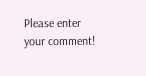Please enter your comment!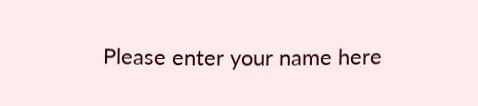Please enter your name here